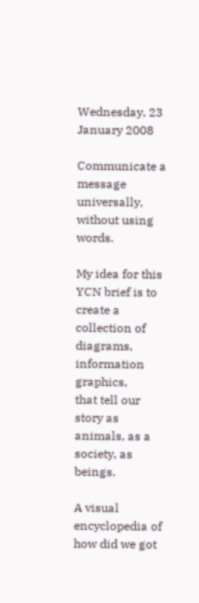Wednesday, 23 January 2008

Communicate a message universally, without using words.

My idea for this YCN brief is to create a collection of diagrams, information graphics,
that tell our story as animals, as a society, as beings.

A visual encyclopedia of how did we got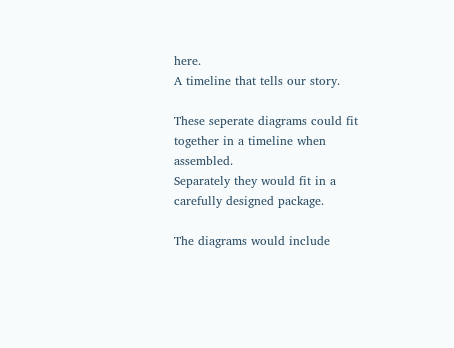here.
A timeline that tells our story.

These seperate diagrams could fit together in a timeline when assembled.
Separately they would fit in a carefully designed package.

The diagrams would include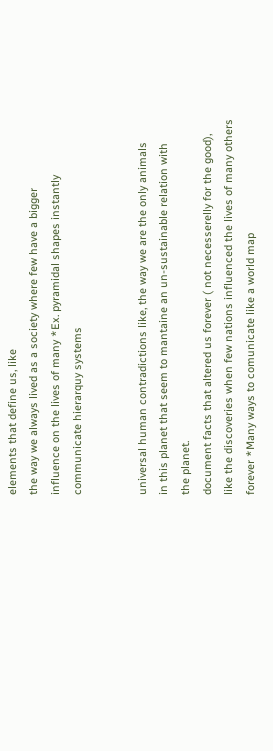elements that define us, like
the way we always lived as a society where few have a bigger
influence on the lives of many *Ex. pyramidal shapes instantly
communicate hierarquy systems


universal human contradictions like, the way we are the only animals
in this planet that seem to mantaine an un-sustainable relation with
the planet.
document facts that altered us forever ( not necesserelly for the good),
like the discoveries when few nations influenced the lives of many others
forever *Many ways to comunicate like a world map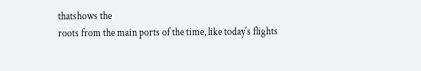thatshows the
roots from the main ports of the time, like today´s flights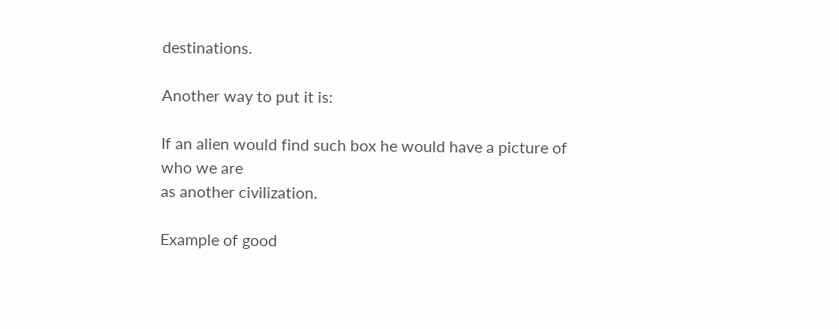destinations.

Another way to put it is:

If an alien would find such box he would have a picture of who we are
as another civilization.

Example of good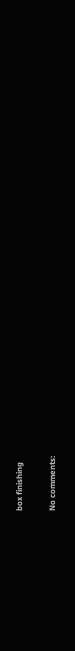box finishing

No comments: